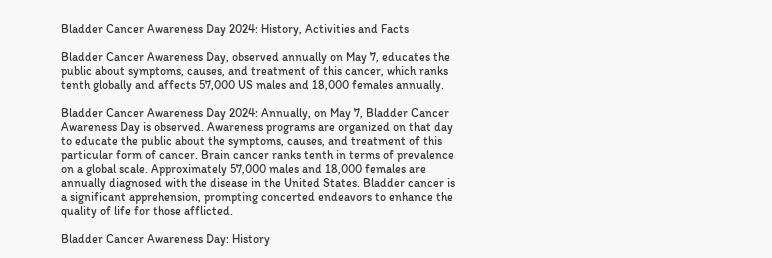Bladder Cancer Awareness Day 2024: History, Activities and Facts

Bladder Cancer Awareness Day, observed annually on May 7, educates the public about symptoms, causes, and treatment of this cancer, which ranks tenth globally and affects 57,000 US males and 18,000 females annually.

Bladder Cancer Awareness Day 2024: Annually, on May 7, Bladder Cancer Awareness Day is observed. Awareness programs are organized on that day to educate the public about the symptoms, causes, and treatment of this particular form of cancer. Brain cancer ranks tenth in terms of prevalence on a global scale. Approximately 57,000 males and 18,000 females are annually diagnosed with the disease in the United States. Bladder cancer is a significant apprehension, prompting concerted endeavors to enhance the quality of life for those afflicted.

Bladder Cancer Awareness Day: History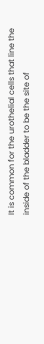It is common for the urothelial cells that line the inside of the bladder to be the site of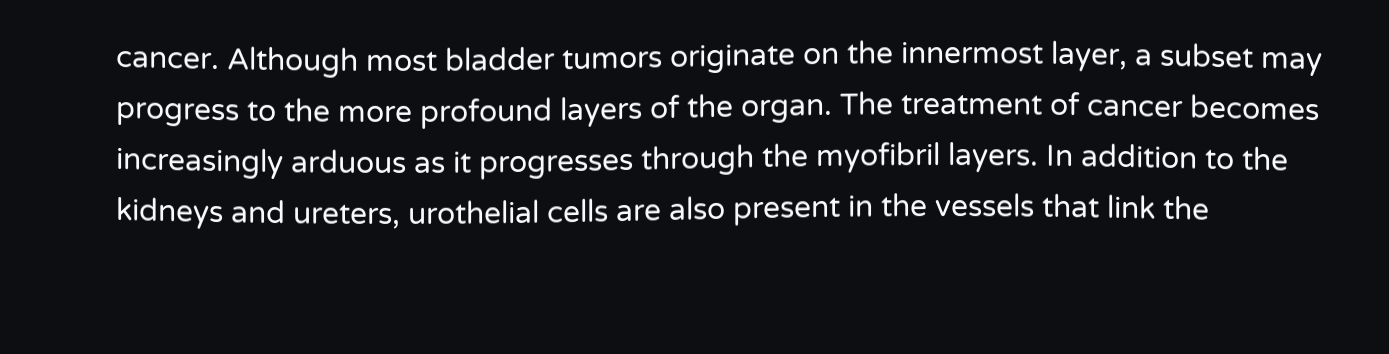cancer. Although most bladder tumors originate on the innermost layer, a subset may progress to the more profound layers of the organ. The treatment of cancer becomes increasingly arduous as it progresses through the myofibril layers. In addition to the kidneys and ureters, urothelial cells are also present in the vessels that link the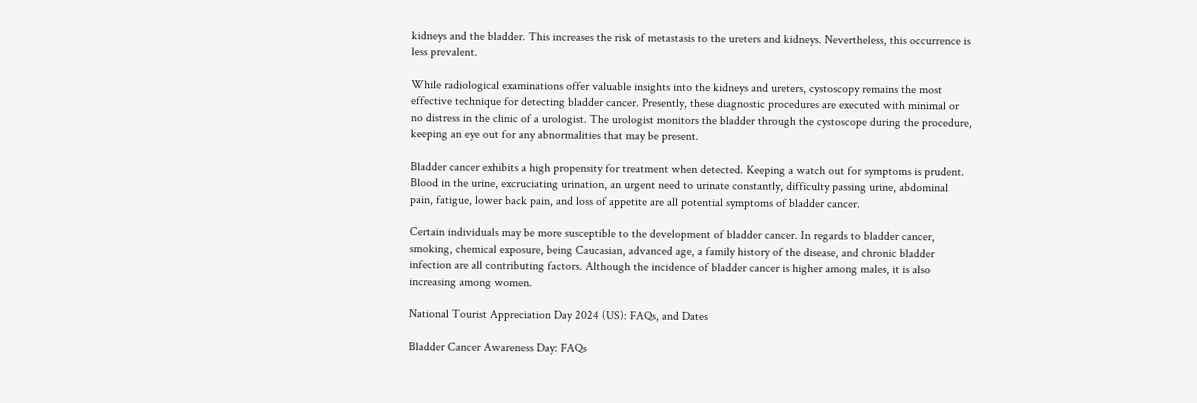kidneys and the bladder. This increases the risk of metastasis to the ureters and kidneys. Nevertheless, this occurrence is less prevalent.

While radiological examinations offer valuable insights into the kidneys and ureters, cystoscopy remains the most effective technique for detecting bladder cancer. Presently, these diagnostic procedures are executed with minimal or no distress in the clinic of a urologist. The urologist monitors the bladder through the cystoscope during the procedure, keeping an eye out for any abnormalities that may be present.

Bladder cancer exhibits a high propensity for treatment when detected. Keeping a watch out for symptoms is prudent. Blood in the urine, excruciating urination, an urgent need to urinate constantly, difficulty passing urine, abdominal pain, fatigue, lower back pain, and loss of appetite are all potential symptoms of bladder cancer.

Certain individuals may be more susceptible to the development of bladder cancer. In regards to bladder cancer, smoking, chemical exposure, being Caucasian, advanced age, a family history of the disease, and chronic bladder infection are all contributing factors. Although the incidence of bladder cancer is higher among males, it is also increasing among women.

National Tourist Appreciation Day 2024 (US): FAQs, and Dates

Bladder Cancer Awareness Day: FAQs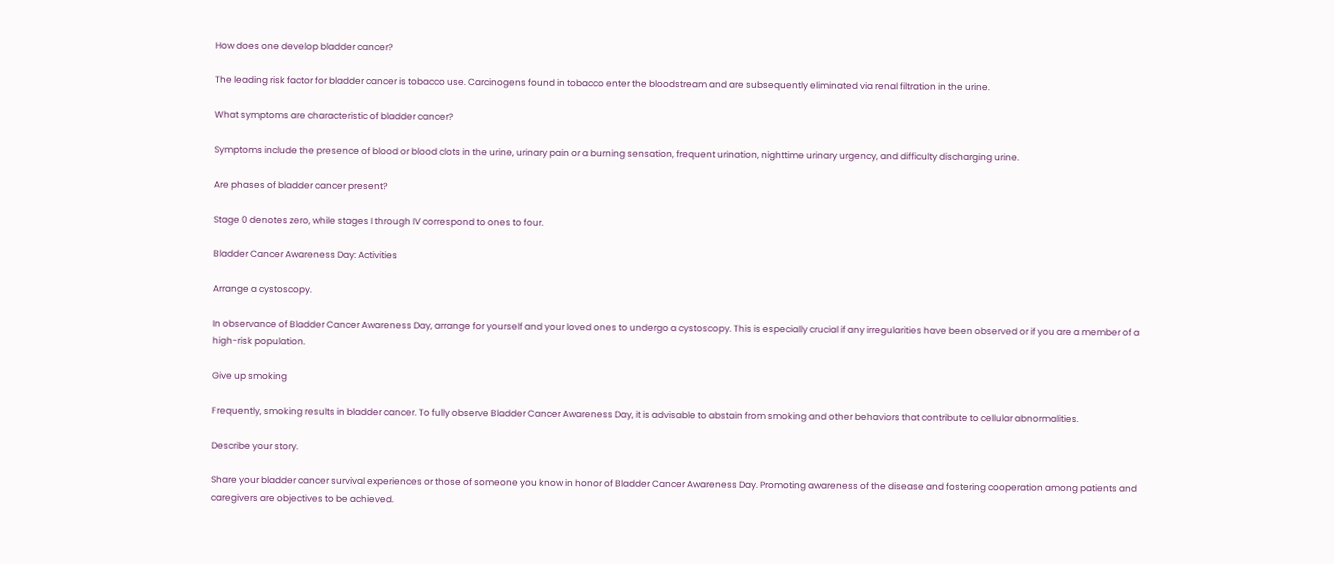How does one develop bladder cancer?

The leading risk factor for bladder cancer is tobacco use. Carcinogens found in tobacco enter the bloodstream and are subsequently eliminated via renal filtration in the urine.

What symptoms are characteristic of bladder cancer?

Symptoms include the presence of blood or blood clots in the urine, urinary pain or a burning sensation, frequent urination, nighttime urinary urgency, and difficulty discharging urine.

Are phases of bladder cancer present?

Stage 0 denotes zero, while stages I through IV correspond to ones to four.

Bladder Cancer Awareness Day: Activities

Arrange a cystoscopy.

In observance of Bladder Cancer Awareness Day, arrange for yourself and your loved ones to undergo a cystoscopy. This is especially crucial if any irregularities have been observed or if you are a member of a high-risk population.

Give up smoking

Frequently, smoking results in bladder cancer. To fully observe Bladder Cancer Awareness Day, it is advisable to abstain from smoking and other behaviors that contribute to cellular abnormalities.

Describe your story.

Share your bladder cancer survival experiences or those of someone you know in honor of Bladder Cancer Awareness Day. Promoting awareness of the disease and fostering cooperation among patients and caregivers are objectives to be achieved.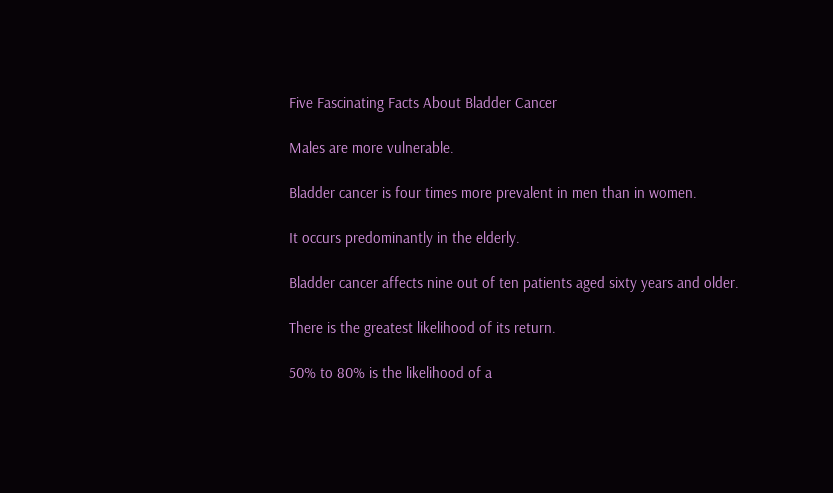Five Fascinating Facts About Bladder Cancer

Males are more vulnerable.

Bladder cancer is four times more prevalent in men than in women.

It occurs predominantly in the elderly.

Bladder cancer affects nine out of ten patients aged sixty years and older.

There is the greatest likelihood of its return.

50% to 80% is the likelihood of a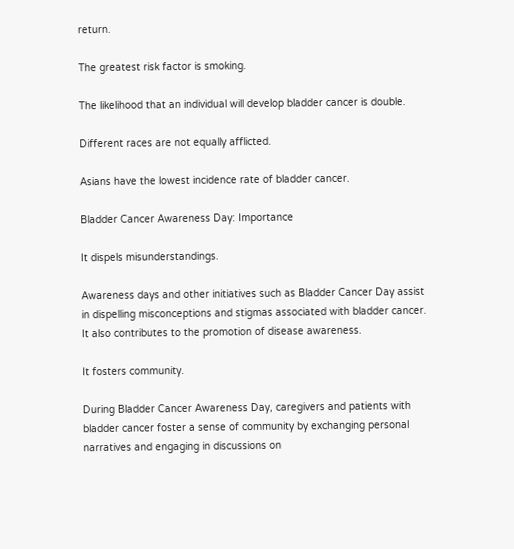return.

The greatest risk factor is smoking.

The likelihood that an individual will develop bladder cancer is double.

Different races are not equally afflicted.

Asians have the lowest incidence rate of bladder cancer.

Bladder Cancer Awareness Day: Importance

It dispels misunderstandings.

Awareness days and other initiatives such as Bladder Cancer Day assist in dispelling misconceptions and stigmas associated with bladder cancer. It also contributes to the promotion of disease awareness.

It fosters community.

During Bladder Cancer Awareness Day, caregivers and patients with bladder cancer foster a sense of community by exchanging personal narratives and engaging in discussions on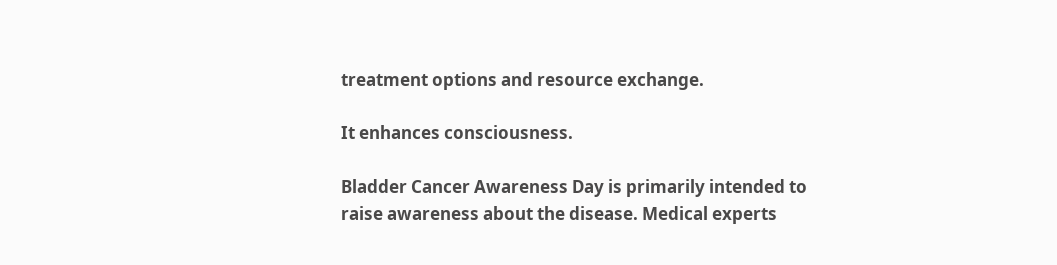treatment options and resource exchange.

It enhances consciousness.

Bladder Cancer Awareness Day is primarily intended to raise awareness about the disease. Medical experts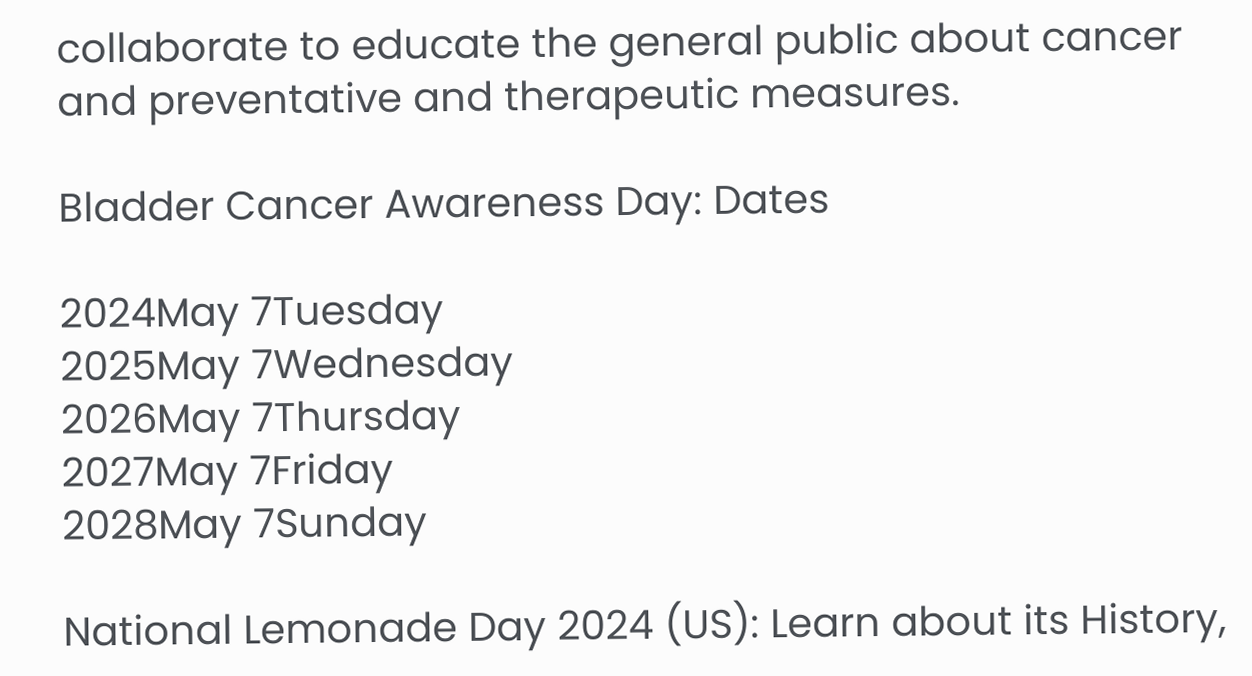collaborate to educate the general public about cancer and preventative and therapeutic measures.

Bladder Cancer Awareness Day: Dates

2024May 7Tuesday
2025May 7Wednesday
2026May 7Thursday
2027May 7Friday
2028May 7Sunday

National Lemonade Day 2024 (US): Learn about its History,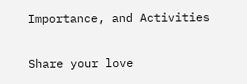Importance, and Activities

Share your love